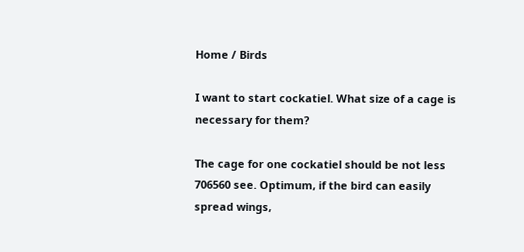Home / Birds

I want to start cockatiel. What size of a cage is necessary for them?

The cage for one cockatiel should be not less 706560 see. Optimum, if the bird can easily spread wings,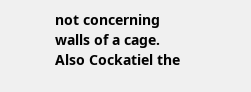not concerning walls of a cage. Also Cockatiel the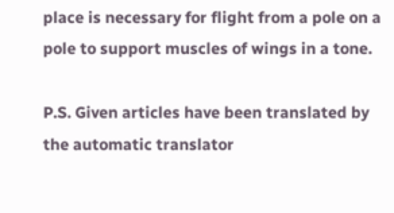place is necessary for flight from a pole on a pole to support muscles of wings in a tone.

P.S. Given articles have been translated by the automatic translator